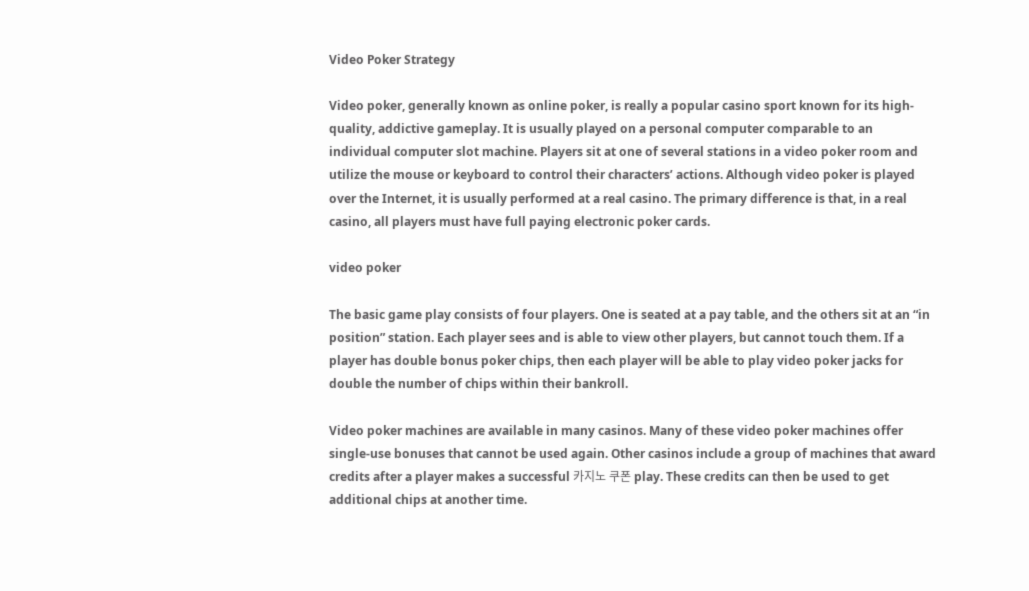Video Poker Strategy

Video poker, generally known as online poker, is really a popular casino sport known for its high-quality, addictive gameplay. It is usually played on a personal computer comparable to an individual computer slot machine. Players sit at one of several stations in a video poker room and utilize the mouse or keyboard to control their characters’ actions. Although video poker is played over the Internet, it is usually performed at a real casino. The primary difference is that, in a real casino, all players must have full paying electronic poker cards.

video poker

The basic game play consists of four players. One is seated at a pay table, and the others sit at an “in position” station. Each player sees and is able to view other players, but cannot touch them. If a player has double bonus poker chips, then each player will be able to play video poker jacks for double the number of chips within their bankroll.

Video poker machines are available in many casinos. Many of these video poker machines offer single-use bonuses that cannot be used again. Other casinos include a group of machines that award credits after a player makes a successful 카지노 쿠폰 play. These credits can then be used to get additional chips at another time.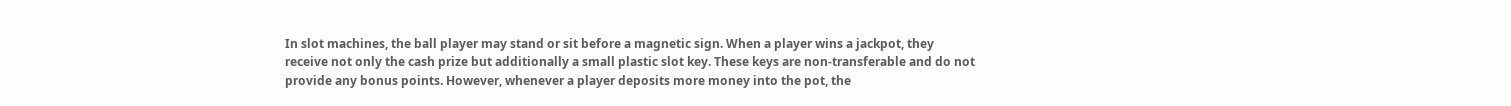In slot machines, the ball player may stand or sit before a magnetic sign. When a player wins a jackpot, they receive not only the cash prize but additionally a small plastic slot key. These keys are non-transferable and do not provide any bonus points. However, whenever a player deposits more money into the pot, the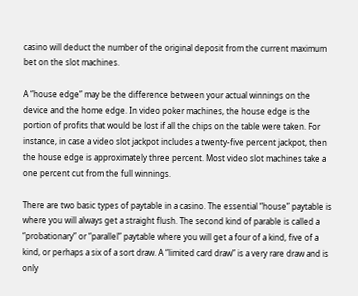casino will deduct the number of the original deposit from the current maximum bet on the slot machines.

A “house edge” may be the difference between your actual winnings on the device and the home edge. In video poker machines, the house edge is the portion of profits that would be lost if all the chips on the table were taken. For instance, in case a video slot jackpot includes a twenty-five percent jackpot, then the house edge is approximately three percent. Most video slot machines take a one percent cut from the full winnings.

There are two basic types of paytable in a casino. The essential “house” paytable is where you will always get a straight flush. The second kind of parable is called a “probationary” or “parallel” paytable where you will get a four of a kind, five of a kind, or perhaps a six of a sort draw. A “limited card draw” is a very rare draw and is only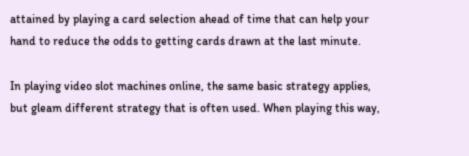attained by playing a card selection ahead of time that can help your hand to reduce the odds to getting cards drawn at the last minute.

In playing video slot machines online, the same basic strategy applies, but gleam different strategy that is often used. When playing this way,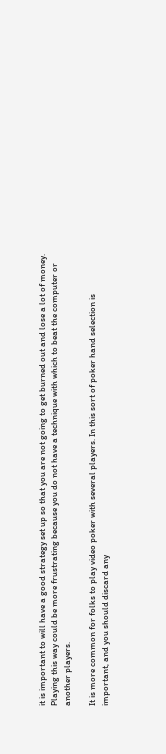it is important to will have a good strategy set up so that you are not going to get burned out and lose a lot of money. Playing this way could be more frustrating because you do not have a technique with which to beat the computer or another players.

It is more common for folks to play video poker with several players. In this sort of poker hand selection is important, and you should discard any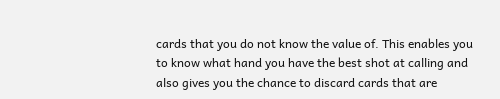cards that you do not know the value of. This enables you to know what hand you have the best shot at calling and also gives you the chance to discard cards that are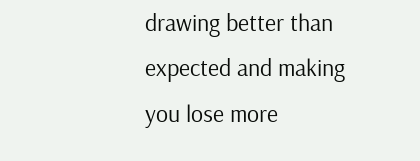drawing better than expected and making you lose more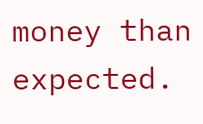money than expected.